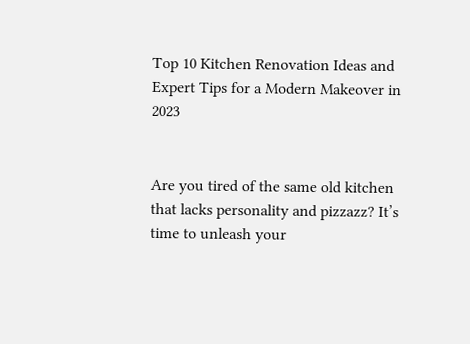Top 10 Kitchen Renovation Ideas and Expert Tips for a Modern Makeover in 2023


Are you tired of the same old kitchen that lacks personality and pizzazz? It’s time to unleash your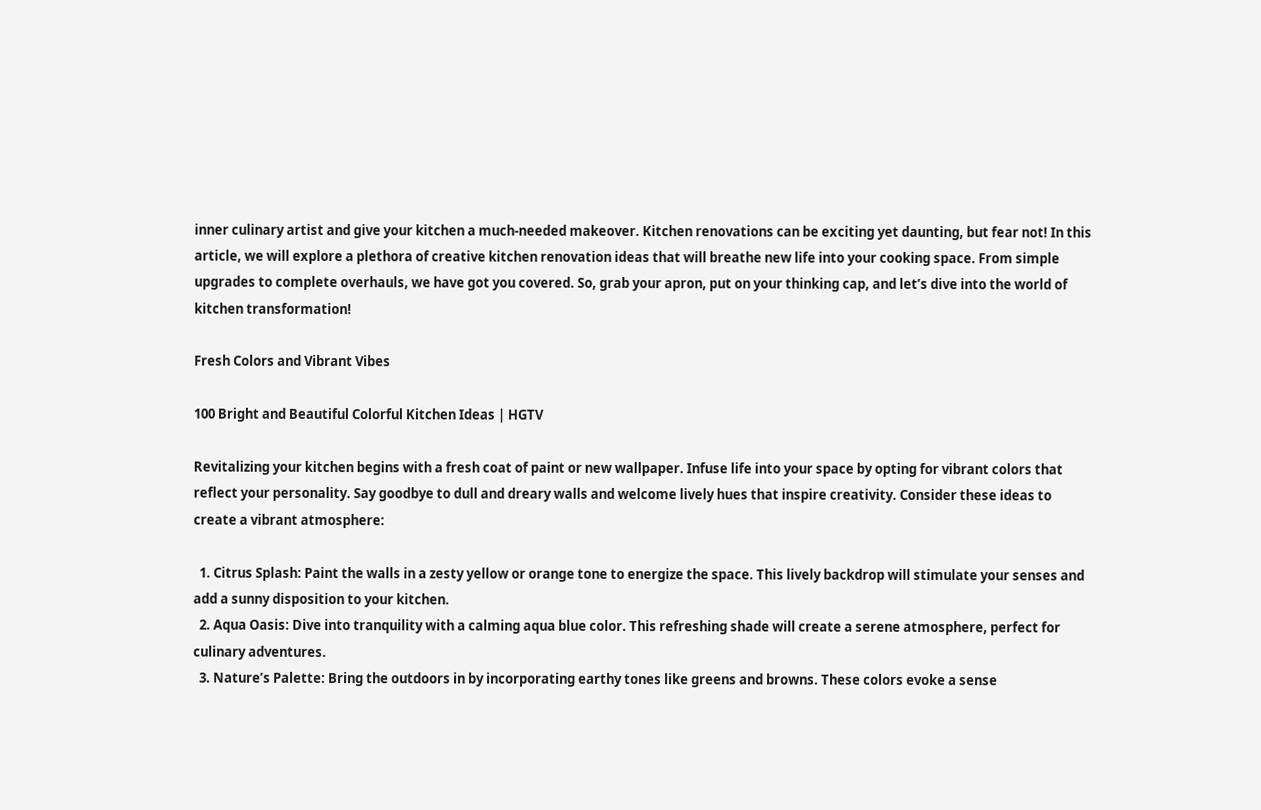inner culinary artist and give your kitchen a much-needed makeover. Kitchen renovations can be exciting yet daunting, but fear not! In this article, we will explore a plethora of creative kitchen renovation ideas that will breathe new life into your cooking space. From simple upgrades to complete overhauls, we have got you covered. So, grab your apron, put on your thinking cap, and let’s dive into the world of kitchen transformation!

Fresh Colors and Vibrant Vibes

100 Bright and Beautiful Colorful Kitchen Ideas | HGTV

Revitalizing your kitchen begins with a fresh coat of paint or new wallpaper. Infuse life into your space by opting for vibrant colors that reflect your personality. Say goodbye to dull and dreary walls and welcome lively hues that inspire creativity. Consider these ideas to create a vibrant atmosphere:

  1. Citrus Splash: Paint the walls in a zesty yellow or orange tone to energize the space. This lively backdrop will stimulate your senses and add a sunny disposition to your kitchen.
  2. Aqua Oasis: Dive into tranquility with a calming aqua blue color. This refreshing shade will create a serene atmosphere, perfect for culinary adventures.
  3. Nature’s Palette: Bring the outdoors in by incorporating earthy tones like greens and browns. These colors evoke a sense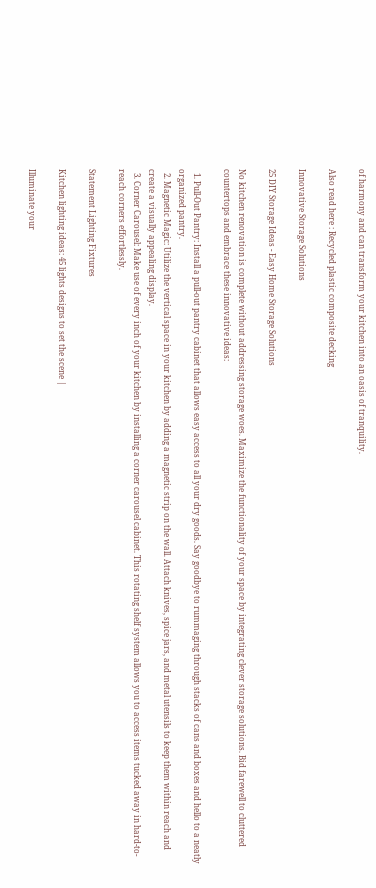of harmony and can transform your kitchen into an oasis of tranquility.

Also read here : Recycled plastic composite decking

Innovative Storage Solutions

25 DIY Storage Ideas - Easy Home Storage Solutions

No kitchen renovation is complete without addressing storage woes. Maximize the functionality of your space by integrating clever storage solutions. Bid farewell to cluttered countertops and embrace these innovative ideas:

  1. Pull-Out Pantry: Install a pull-out pantry cabinet that allows easy access to all your dry goods. Say goodbye to rummaging through stacks of cans and boxes and hello to a neatly organized pantry.
  2. Magnetic Magic: Utilize the vertical space in your kitchen by adding a magnetic strip on the wall. Attach knives, spice jars, and metal utensils to keep them within reach and create a visually appealing display.
  3. Corner Carousel: Make use of every inch of your kitchen by installing a corner carousel cabinet. This rotating shelf system allows you to access items tucked away in hard-to-reach corners effortlessly.

Statement Lighting Fixtures

Kitchen lighting ideas: 45 lights designs to set the scene |

Illuminate your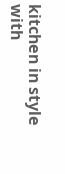kitchen in style with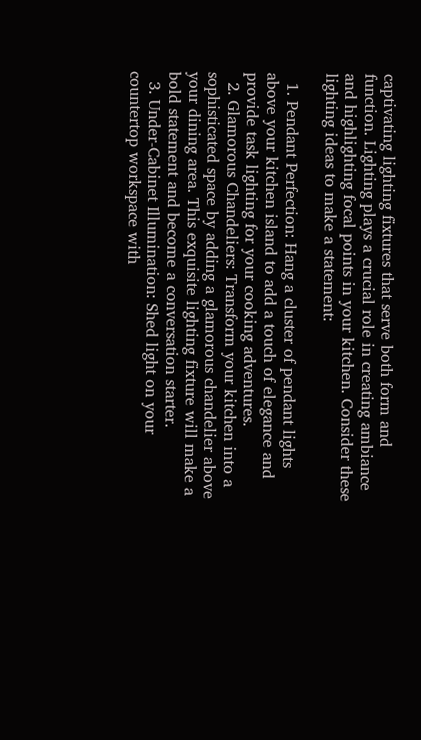captivating lighting fixtures that serve both form and function. Lighting plays a crucial role in creating ambiance and highlighting focal points in your kitchen. Consider these lighting ideas to make a statement:

  1. Pendant Perfection: Hang a cluster of pendant lights above your kitchen island to add a touch of elegance and provide task lighting for your cooking adventures.
  2. Glamorous Chandeliers: Transform your kitchen into a sophisticated space by adding a glamorous chandelier above your dining area. This exquisite lighting fixture will make a bold statement and become a conversation starter.
  3. Under-Cabinet Illumination: Shed light on your countertop workspace with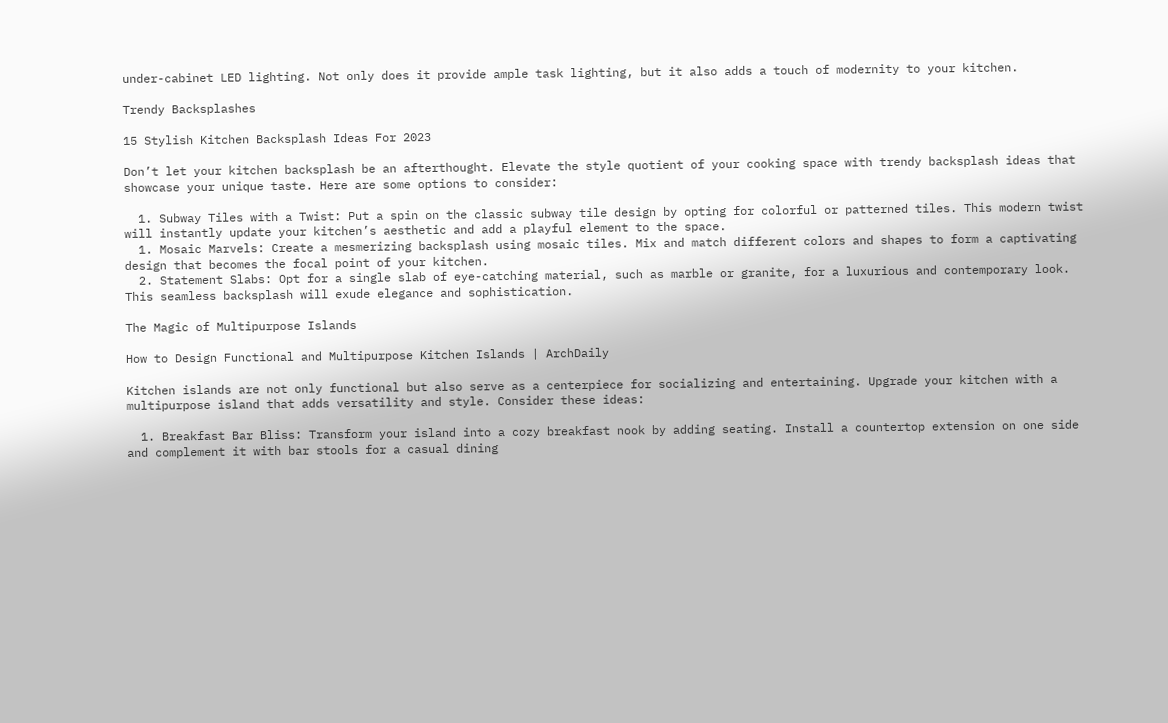under-cabinet LED lighting. Not only does it provide ample task lighting, but it also adds a touch of modernity to your kitchen.

Trendy Backsplashes

15 Stylish Kitchen Backsplash Ideas For 2023

Don’t let your kitchen backsplash be an afterthought. Elevate the style quotient of your cooking space with trendy backsplash ideas that showcase your unique taste. Here are some options to consider:

  1. Subway Tiles with a Twist: Put a spin on the classic subway tile design by opting for colorful or patterned tiles. This modern twist will instantly update your kitchen’s aesthetic and add a playful element to the space.
  1. Mosaic Marvels: Create a mesmerizing backsplash using mosaic tiles. Mix and match different colors and shapes to form a captivating design that becomes the focal point of your kitchen.
  2. Statement Slabs: Opt for a single slab of eye-catching material, such as marble or granite, for a luxurious and contemporary look. This seamless backsplash will exude elegance and sophistication.

The Magic of Multipurpose Islands

How to Design Functional and Multipurpose Kitchen Islands | ArchDaily

Kitchen islands are not only functional but also serve as a centerpiece for socializing and entertaining. Upgrade your kitchen with a multipurpose island that adds versatility and style. Consider these ideas:

  1. Breakfast Bar Bliss: Transform your island into a cozy breakfast nook by adding seating. Install a countertop extension on one side and complement it with bar stools for a casual dining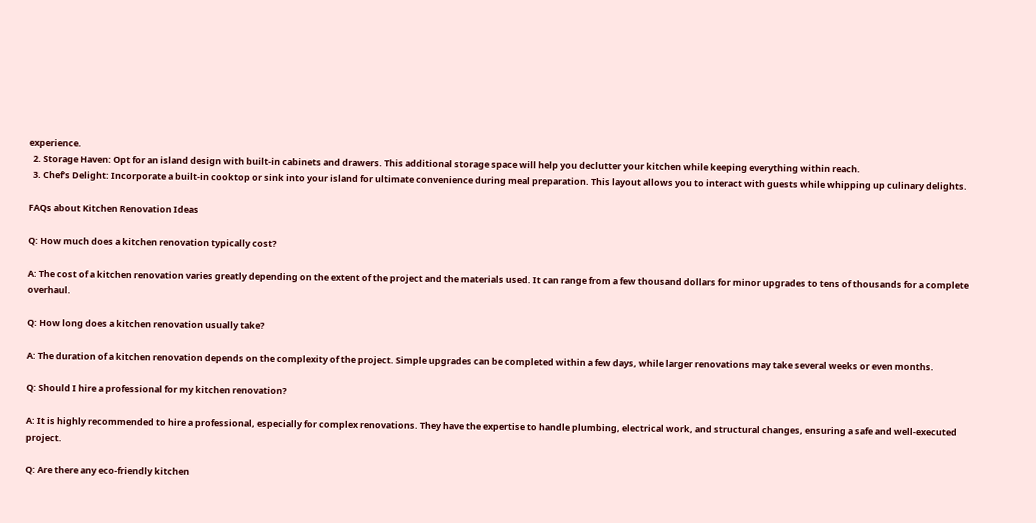experience.
  2. Storage Haven: Opt for an island design with built-in cabinets and drawers. This additional storage space will help you declutter your kitchen while keeping everything within reach.
  3. Chef’s Delight: Incorporate a built-in cooktop or sink into your island for ultimate convenience during meal preparation. This layout allows you to interact with guests while whipping up culinary delights.

FAQs about Kitchen Renovation Ideas

Q: How much does a kitchen renovation typically cost?

A: The cost of a kitchen renovation varies greatly depending on the extent of the project and the materials used. It can range from a few thousand dollars for minor upgrades to tens of thousands for a complete overhaul.

Q: How long does a kitchen renovation usually take?

A: The duration of a kitchen renovation depends on the complexity of the project. Simple upgrades can be completed within a few days, while larger renovations may take several weeks or even months.

Q: Should I hire a professional for my kitchen renovation?

A: It is highly recommended to hire a professional, especially for complex renovations. They have the expertise to handle plumbing, electrical work, and structural changes, ensuring a safe and well-executed project.

Q: Are there any eco-friendly kitchen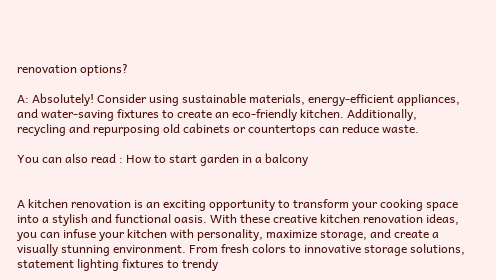renovation options?

A: Absolutely! Consider using sustainable materials, energy-efficient appliances, and water-saving fixtures to create an eco-friendly kitchen. Additionally, recycling and repurposing old cabinets or countertops can reduce waste.

You can also read : How to start garden in a balcony


A kitchen renovation is an exciting opportunity to transform your cooking space into a stylish and functional oasis. With these creative kitchen renovation ideas, you can infuse your kitchen with personality, maximize storage, and create a visually stunning environment. From fresh colors to innovative storage solutions, statement lighting fixtures to trendy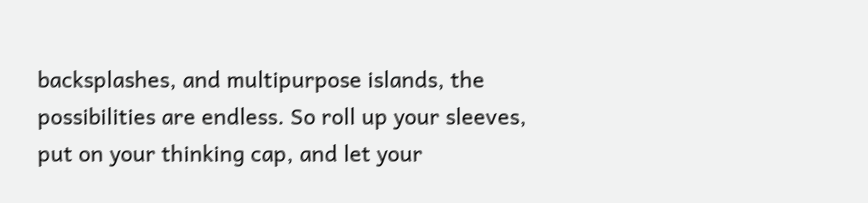backsplashes, and multipurpose islands, the possibilities are endless. So roll up your sleeves, put on your thinking cap, and let your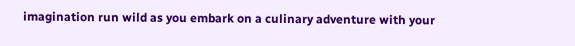imagination run wild as you embark on a culinary adventure with your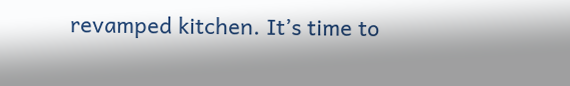revamped kitchen. It’s time to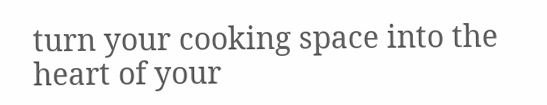turn your cooking space into the heart of your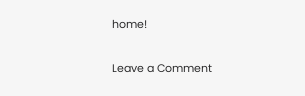home!

Leave a Comment